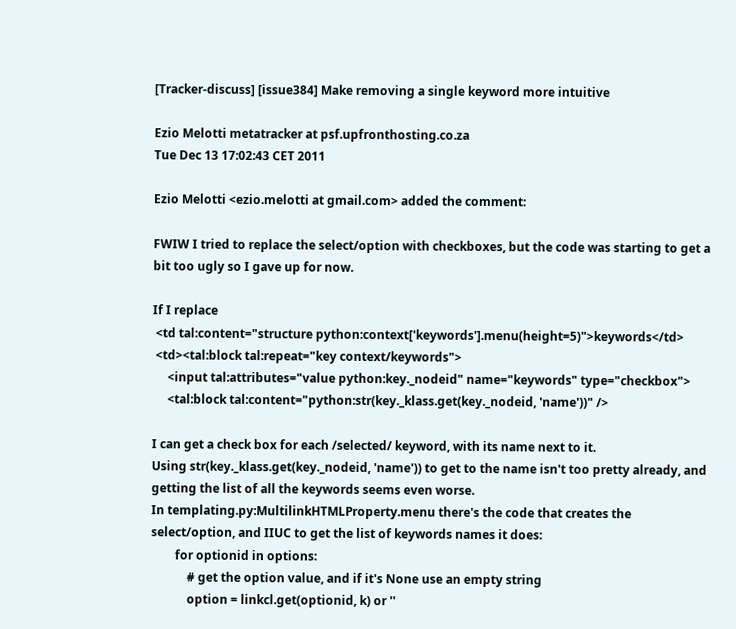[Tracker-discuss] [issue384] Make removing a single keyword more intuitive

Ezio Melotti metatracker at psf.upfronthosting.co.za
Tue Dec 13 17:02:43 CET 2011

Ezio Melotti <ezio.melotti at gmail.com> added the comment:

FWIW I tried to replace the select/option with checkboxes, but the code was starting to get a bit too ugly so I gave up for now.

If I replace
 <td tal:content="structure python:context['keywords'].menu(height=5)">keywords</td>
 <td><tal:block tal:repeat="key context/keywords">
     <input tal:attributes="value python:key._nodeid" name="keywords" type="checkbox">
     <tal:block tal:content="python:str(key._klass.get(key._nodeid, 'name'))" />

I can get a check box for each /selected/ keyword, with its name next to it.
Using str(key._klass.get(key._nodeid, 'name')) to get to the name isn't too pretty already, and getting the list of all the keywords seems even worse.
In templating.py:MultilinkHTMLProperty.menu there's the code that creates the select/option, and IIUC to get the list of keywords names it does:
        for optionid in options:
            # get the option value, and if it's None use an empty string
            option = linkcl.get(optionid, k) or ''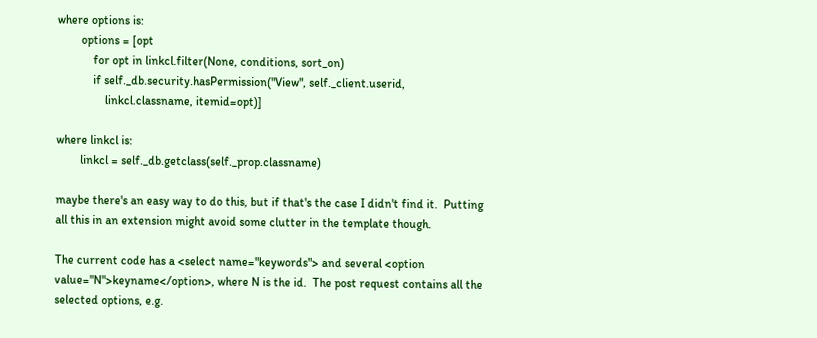where options is:
        options = [opt
            for opt in linkcl.filter(None, conditions, sort_on)
            if self._db.security.hasPermission("View", self._client.userid,
                linkcl.classname, itemid=opt)]

where linkcl is:
        linkcl = self._db.getclass(self._prop.classname)

maybe there's an easy way to do this, but if that's the case I didn't find it.  Putting all this in an extension might avoid some clutter in the template though.

The current code has a <select name="keywords"> and several <option value="N">keyname</option>, where N is the id.  The post request contains all the selected options, e.g.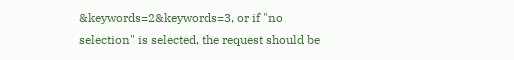&keywords=2&keywords=3, or if "no selection" is selected, the request should be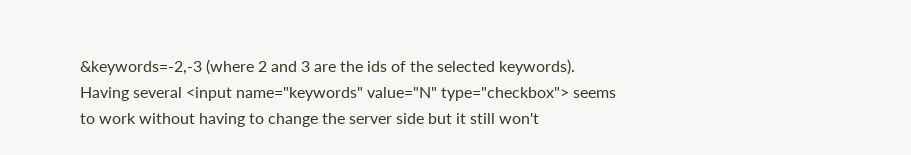&keywords=-2,-3 (where 2 and 3 are the ids of the selected keywords).
Having several <input name="keywords" value="N" type="checkbox"> seems to work without having to change the server side but it still won't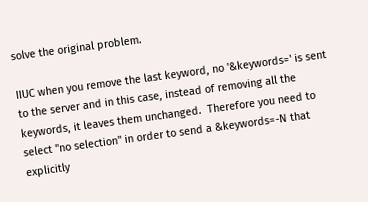solve the original problem.

IIUC when you remove the last keyword, no '&keywords=' is sent to the server and in this case, instead of removing all the keywords, it leaves them unchanged.  Therefore you need to select "no selection" in order to send a &keywords=-N that explicitly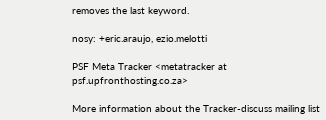removes the last keyword.

nosy: +eric.araujo, ezio.melotti

PSF Meta Tracker <metatracker at psf.upfronthosting.co.za>

More information about the Tracker-discuss mailing list